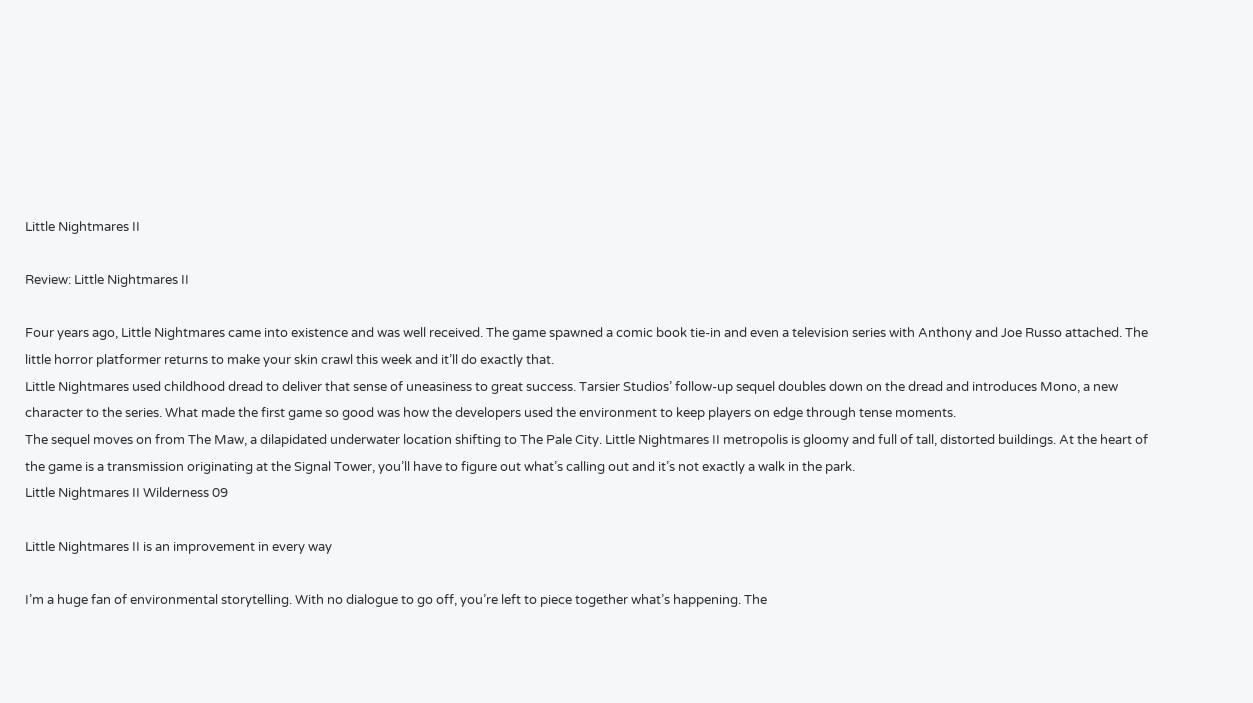Little Nightmares II

Review: Little Nightmares II

Four years ago, Little Nightmares came into existence and was well received. The game spawned a comic book tie-in and even a television series with Anthony and Joe Russo attached. The little horror platformer returns to make your skin crawl this week and it’ll do exactly that.
Little Nightmares used childhood dread to deliver that sense of uneasiness to great success. Tarsier Studios’ follow-up sequel doubles down on the dread and introduces Mono, a new character to the series. What made the first game so good was how the developers used the environment to keep players on edge through tense moments.
The sequel moves on from The Maw, a dilapidated underwater location shifting to The Pale City. Little Nightmares II metropolis is gloomy and full of tall, distorted buildings. At the heart of the game is a transmission originating at the Signal Tower, you’ll have to figure out what’s calling out and it’s not exactly a walk in the park.
Little Nightmares II Wilderness 09

Little Nightmares II is an improvement in every way

I’m a huge fan of environmental storytelling. With no dialogue to go off, you’re left to piece together what’s happening. The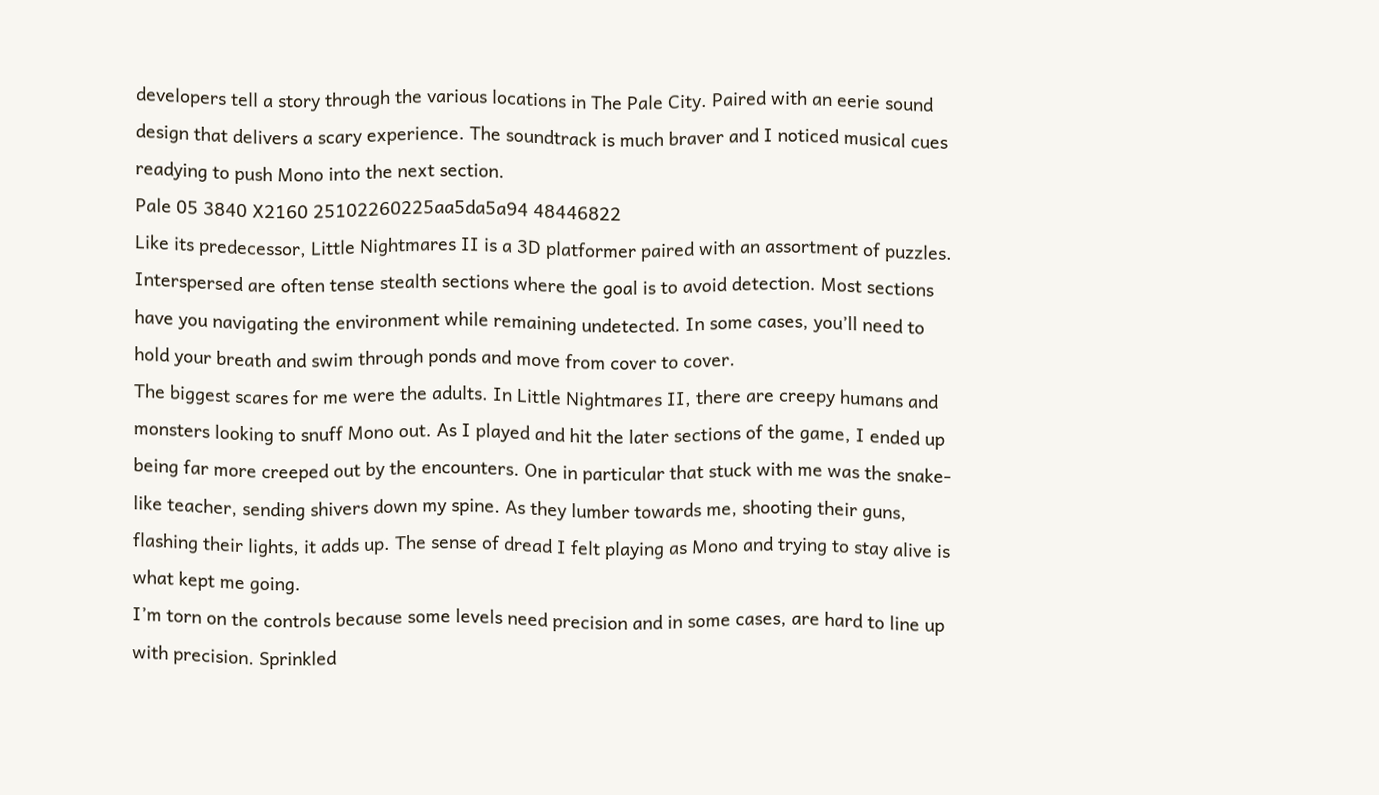developers tell a story through the various locations in The Pale City. Paired with an eerie sound design that delivers a scary experience. The soundtrack is much braver and I noticed musical cues readying to push Mono into the next section.
Pale 05 3840 X2160 25102260225aa5da5a94 48446822
Like its predecessor, Little Nightmares II is a 3D platformer paired with an assortment of puzzles. Interspersed are often tense stealth sections where the goal is to avoid detection. Most sections have you navigating the environment while remaining undetected. In some cases, you’ll need to hold your breath and swim through ponds and move from cover to cover.
The biggest scares for me were the adults. In Little Nightmares II, there are creepy humans and monsters looking to snuff Mono out. As I played and hit the later sections of the game, I ended up being far more creeped out by the encounters. One in particular that stuck with me was the snake-like teacher, sending shivers down my spine. As they lumber towards me, shooting their guns, flashing their lights, it adds up. The sense of dread I felt playing as Mono and trying to stay alive is what kept me going.
I’m torn on the controls because some levels need precision and in some cases, are hard to line up with precision. Sprinkled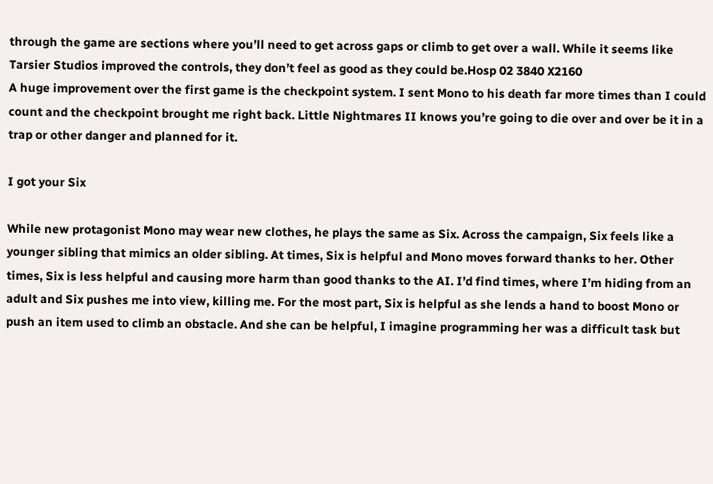through the game are sections where you’ll need to get across gaps or climb to get over a wall. While it seems like Tarsier Studios improved the controls, they don’t feel as good as they could be.Hosp 02 3840 X2160
A huge improvement over the first game is the checkpoint system. I sent Mono to his death far more times than I could count and the checkpoint brought me right back. Little Nightmares II knows you’re going to die over and over be it in a trap or other danger and planned for it.

I got your Six

While new protagonist Mono may wear new clothes, he plays the same as Six. Across the campaign, Six feels like a younger sibling that mimics an older sibling. At times, Six is helpful and Mono moves forward thanks to her. Other times, Six is less helpful and causing more harm than good thanks to the AI. I’d find times, where I’m hiding from an adult and Six pushes me into view, killing me. For the most part, Six is helpful as she lends a hand to boost Mono or push an item used to climb an obstacle. And she can be helpful, I imagine programming her was a difficult task but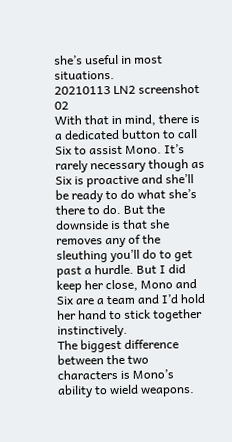she’s useful in most situations.
20210113 LN2 screenshot 02
With that in mind, there is a dedicated button to call Six to assist Mono. It’s rarely necessary though as Six is proactive and she’ll be ready to do what she’s there to do. But the downside is that she removes any of the sleuthing you’ll do to get past a hurdle. But I did keep her close, Mono and Six are a team and I’d hold her hand to stick together instinctively.
The biggest difference between the two characters is Mono’s ability to wield weapons.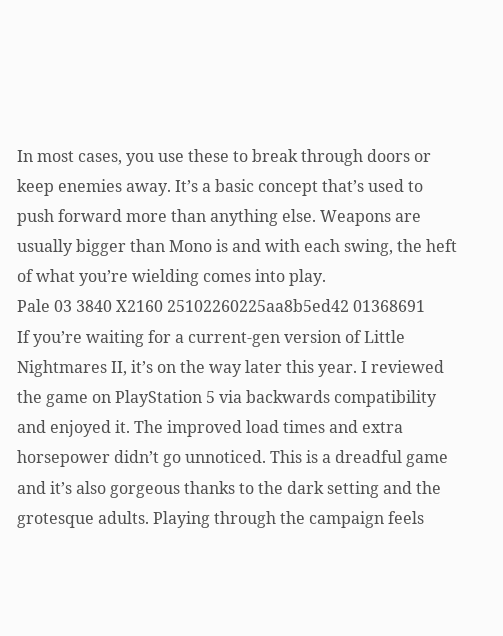In most cases, you use these to break through doors or keep enemies away. It’s a basic concept that’s used to push forward more than anything else. Weapons are usually bigger than Mono is and with each swing, the heft of what you’re wielding comes into play.
Pale 03 3840 X2160 25102260225aa8b5ed42 01368691
If you’re waiting for a current-gen version of Little Nightmares II, it’s on the way later this year. I reviewed the game on PlayStation 5 via backwards compatibility and enjoyed it. The improved load times and extra horsepower didn’t go unnoticed. This is a dreadful game and it’s also gorgeous thanks to the dark setting and the grotesque adults. Playing through the campaign feels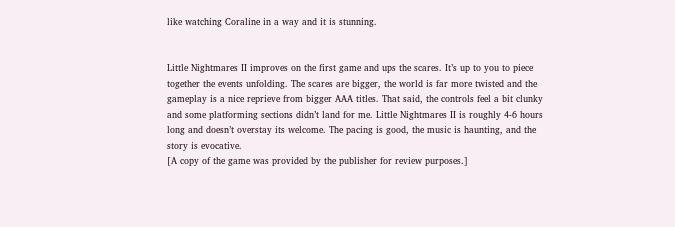like watching Coraline in a way and it is stunning.


Little Nightmares II improves on the first game and ups the scares. It’s up to you to piece together the events unfolding. The scares are bigger, the world is far more twisted and the gameplay is a nice reprieve from bigger AAA titles. That said, the controls feel a bit clunky and some platforming sections didn’t land for me. Little Nightmares II is roughly 4-6 hours long and doesn’t overstay its welcome. The pacing is good, the music is haunting, and the story is evocative.
[A copy of the game was provided by the publisher for review purposes.]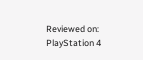Reviewed on: PlayStation 4